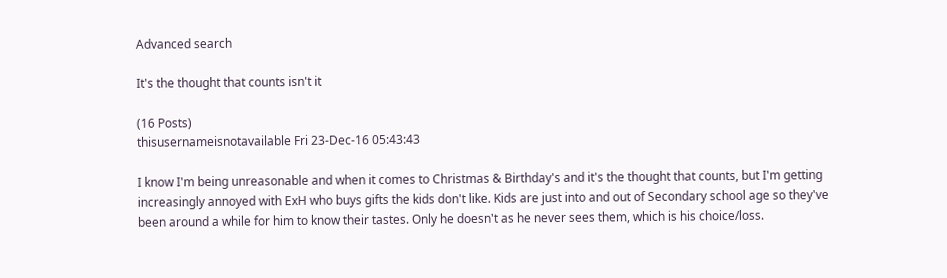Advanced search

It's the thought that counts isn't it

(16 Posts)
thisusernameisnotavailable Fri 23-Dec-16 05:43:43

I know I'm being unreasonable and when it comes to Christmas & Birthday's and it's the thought that counts, but I'm getting increasingly annoyed with ExH who buys gifts the kids don't like. Kids are just into and out of Secondary school age so they've been around a while for him to know their tastes. Only he doesn't as he never sees them, which is his choice/loss.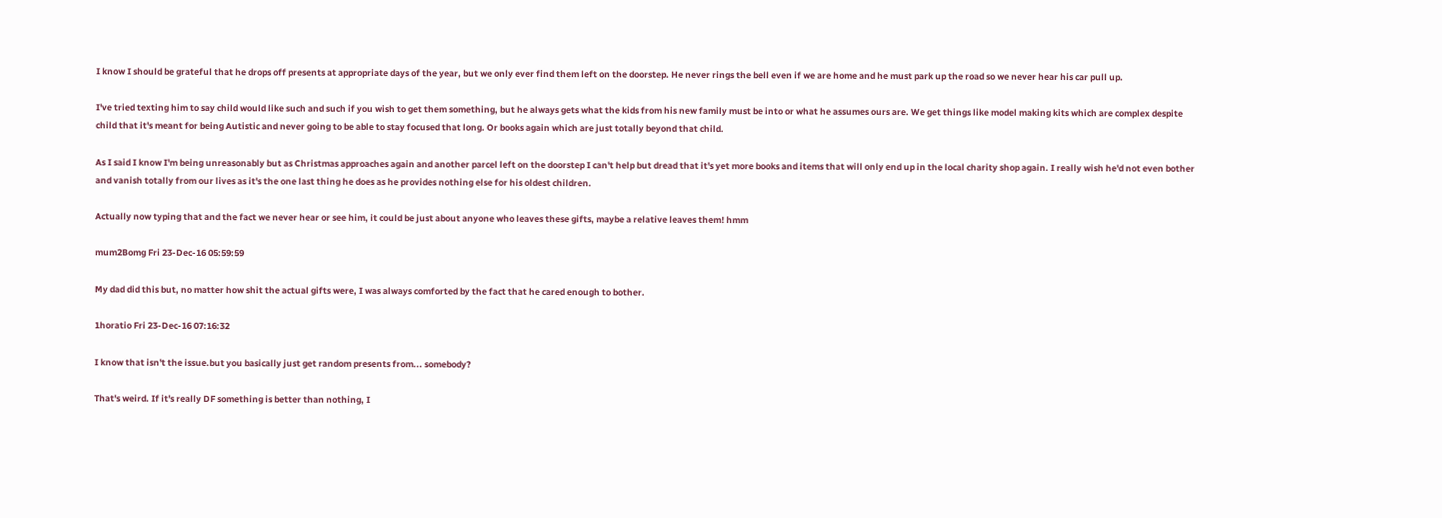I know I should be grateful that he drops off presents at appropriate days of the year, but we only ever find them left on the doorstep. He never rings the bell even if we are home and he must park up the road so we never hear his car pull up.

I've tried texting him to say child would like such and such if you wish to get them something, but he always gets what the kids from his new family must be into or what he assumes ours are. We get things like model making kits which are complex despite child that it's meant for being Autistic and never going to be able to stay focused that long. Or books again which are just totally beyond that child.

As I said I know I'm being unreasonably but as Christmas approaches again and another parcel left on the doorstep I can't help but dread that it's yet more books and items that will only end up in the local charity shop again. I really wish he'd not even bother and vanish totally from our lives as it's the one last thing he does as he provides nothing else for his oldest children.

Actually now typing that and the fact we never hear or see him, it could be just about anyone who leaves these gifts, maybe a relative leaves them! hmm

mum2Bomg Fri 23-Dec-16 05:59:59

My dad did this but, no matter how shit the actual gifts were, I was always comforted by the fact that he cared enough to bother.

1horatio Fri 23-Dec-16 07:16:32

I know that isn't the issue.but you basically just get random presents from... somebody?

That's weird. If it's really DF something is better than nothing, I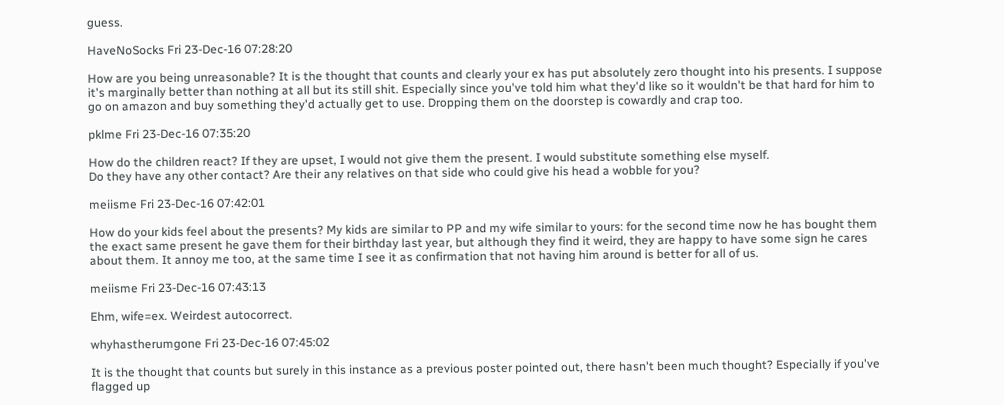guess.

HaveNoSocks Fri 23-Dec-16 07:28:20

How are you being unreasonable? It is the thought that counts and clearly your ex has put absolutely zero thought into his presents. I suppose it's marginally better than nothing at all but its still shit. Especially since you've told him what they'd like so it wouldn't be that hard for him to go on amazon and buy something they'd actually get to use. Dropping them on the doorstep is cowardly and crap too.

pklme Fri 23-Dec-16 07:35:20

How do the children react? If they are upset, I would not give them the present. I would substitute something else myself.
Do they have any other contact? Are their any relatives on that side who could give his head a wobble for you?

meiisme Fri 23-Dec-16 07:42:01

How do your kids feel about the presents? My kids are similar to PP and my wife similar to yours: for the second time now he has bought them the exact same present he gave them for their birthday last year, but although they find it weird, they are happy to have some sign he cares about them. It annoy me too, at the same time I see it as confirmation that not having him around is better for all of us.

meiisme Fri 23-Dec-16 07:43:13

Ehm, wife=ex. Weirdest autocorrect.

whyhastherumgone Fri 23-Dec-16 07:45:02

It is the thought that counts but surely in this instance as a previous poster pointed out, there hasn't been much thought? Especially if you've flagged up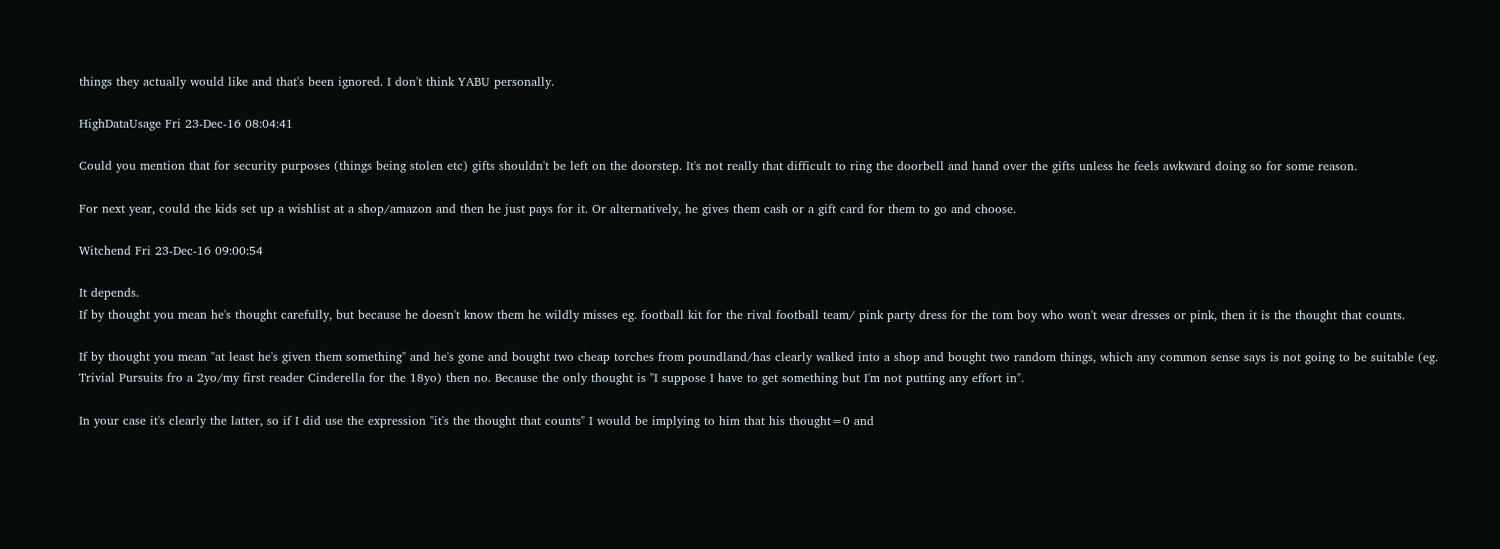things they actually would like and that's been ignored. I don't think YABU personally.

HighDataUsage Fri 23-Dec-16 08:04:41

Could you mention that for security purposes (things being stolen etc) gifts shouldn't be left on the doorstep. It's not really that difficult to ring the doorbell and hand over the gifts unless he feels awkward doing so for some reason.

For next year, could the kids set up a wishlist at a shop/amazon and then he just pays for it. Or alternatively, he gives them cash or a gift card for them to go and choose.

Witchend Fri 23-Dec-16 09:00:54

It depends.
If by thought you mean he's thought carefully, but because he doesn't know them he wildly misses eg. football kit for the rival football team/ pink party dress for the tom boy who won't wear dresses or pink, then it is the thought that counts.

If by thought you mean "at least he's given them something" and he's gone and bought two cheap torches from poundland/has clearly walked into a shop and bought two random things, which any common sense says is not going to be suitable (eg. Trivial Pursuits fro a 2yo/my first reader Cinderella for the 18yo) then no. Because the only thought is "I suppose I have to get something but I'm not putting any effort in".

In your case it's clearly the latter, so if I did use the expression "it's the thought that counts" I would be implying to him that his thought=0 and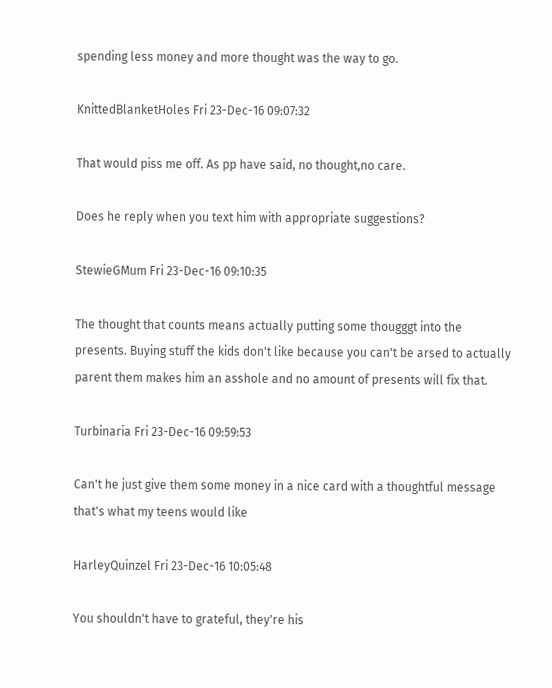spending less money and more thought was the way to go.

KnittedBlanketHoles Fri 23-Dec-16 09:07:32

That would piss me off. As pp have said, no thought,no care.

Does he reply when you text him with appropriate suggestions?

StewieGMum Fri 23-Dec-16 09:10:35

The thought that counts means actually putting some thougggt into the presents. Buying stuff the kids don't like because you can't be arsed to actually parent them makes him an asshole and no amount of presents will fix that.

Turbinaria Fri 23-Dec-16 09:59:53

Can't he just give them some money in a nice card with a thoughtful message that's what my teens would like

HarleyQuinzel Fri 23-Dec-16 10:05:48

You shouldn't have to grateful, they're his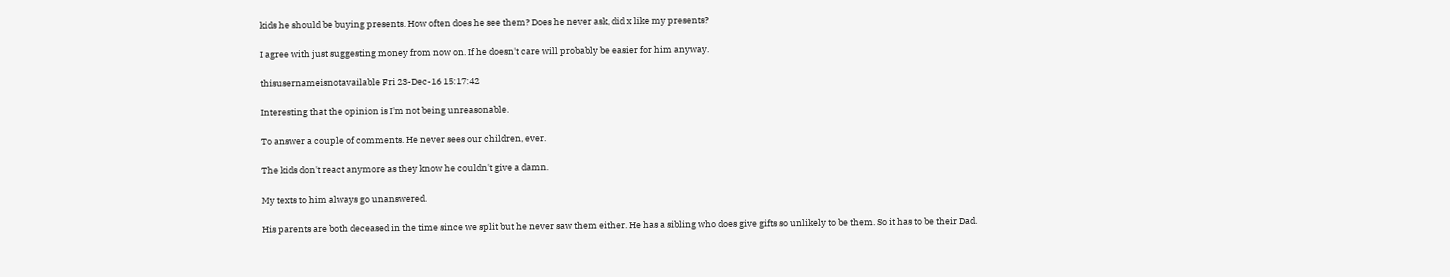kids he should be buying presents. How often does he see them? Does he never ask, did x like my presents?

I agree with just suggesting money from now on. If he doesn't care will probably be easier for him anyway.

thisusernameisnotavailable Fri 23-Dec-16 15:17:42

Interesting that the opinion is I'm not being unreasonable.

To answer a couple of comments. He never sees our children, ever.

The kids don't react anymore as they know he couldn't give a damn.

My texts to him always go unanswered.

His parents are both deceased in the time since we split but he never saw them either. He has a sibling who does give gifts so unlikely to be them. So it has to be their Dad.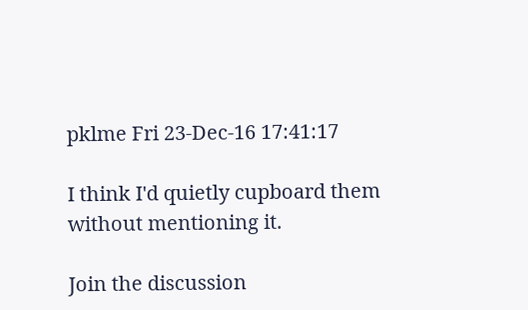pklme Fri 23-Dec-16 17:41:17

I think I'd quietly cupboard them without mentioning it.

Join the discussion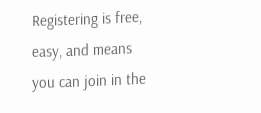Registering is free, easy, and means you can join in the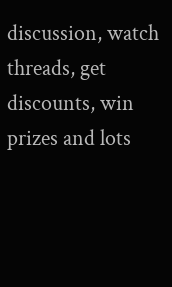discussion, watch threads, get discounts, win prizes and lots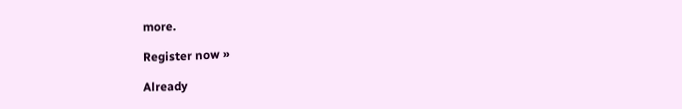more.

Register now »

Already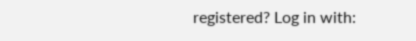registered? Log in with: